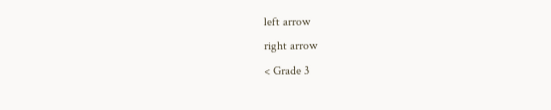left arrow
right arrow
< Grade 3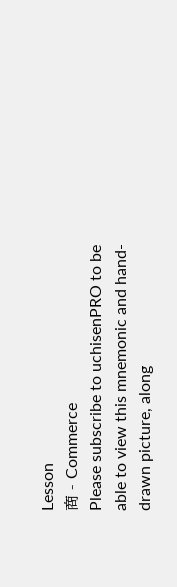Lesson
商 - Commerce
Please subscribe to uchisenPRO to be able to view this mnemonic and hand-drawn picture, along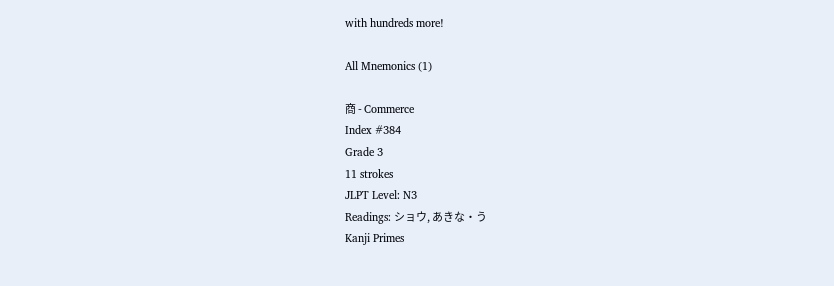with hundreds more!

All Mnemonics (1)

商 - Commerce
Index #384
Grade 3
11 strokes
JLPT Level: N3
Readings: ショウ, あきな・う
Kanji Primes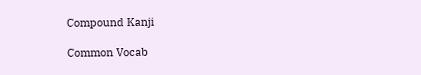Compound Kanji

Common Vocab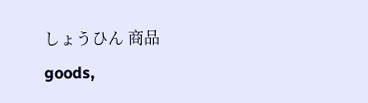しょうひん 商品
goods,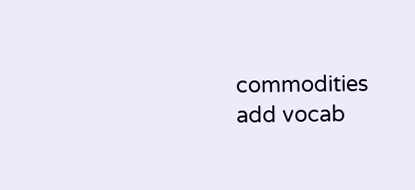commodities
add vocab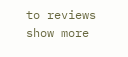to reviews
show more